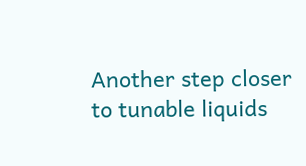Another step closer to tunable liquids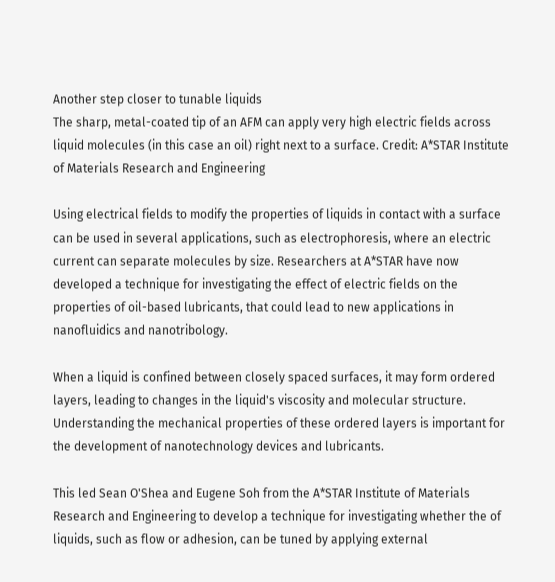Another step closer to tunable liquids
The sharp, metal-coated tip of an AFM can apply very high electric fields across liquid molecules (in this case an oil) right next to a surface. Credit: A*STAR Institute of Materials Research and Engineering

Using electrical fields to modify the properties of liquids in contact with a surface can be used in several applications, such as electrophoresis, where an electric current can separate molecules by size. Researchers at A*STAR have now developed a technique for investigating the effect of electric fields on the properties of oil-based lubricants, that could lead to new applications in nanofluidics and nanotribology.

When a liquid is confined between closely spaced surfaces, it may form ordered layers, leading to changes in the liquid's viscosity and molecular structure. Understanding the mechanical properties of these ordered layers is important for the development of nanotechnology devices and lubricants.

This led Sean O'Shea and Eugene Soh from the A*STAR Institute of Materials Research and Engineering to develop a technique for investigating whether the of liquids, such as flow or adhesion, can be tuned by applying external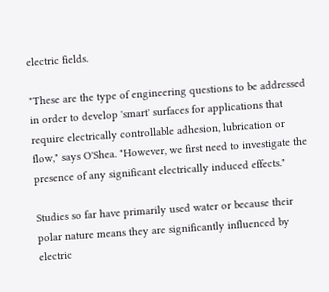electric fields.

"These are the type of engineering questions to be addressed in order to develop 'smart' surfaces for applications that require electrically controllable adhesion, lubrication or flow," says O'Shea. "However, we first need to investigate the presence of any significant electrically induced effects."

Studies so far have primarily used water or because their polar nature means they are significantly influenced by electric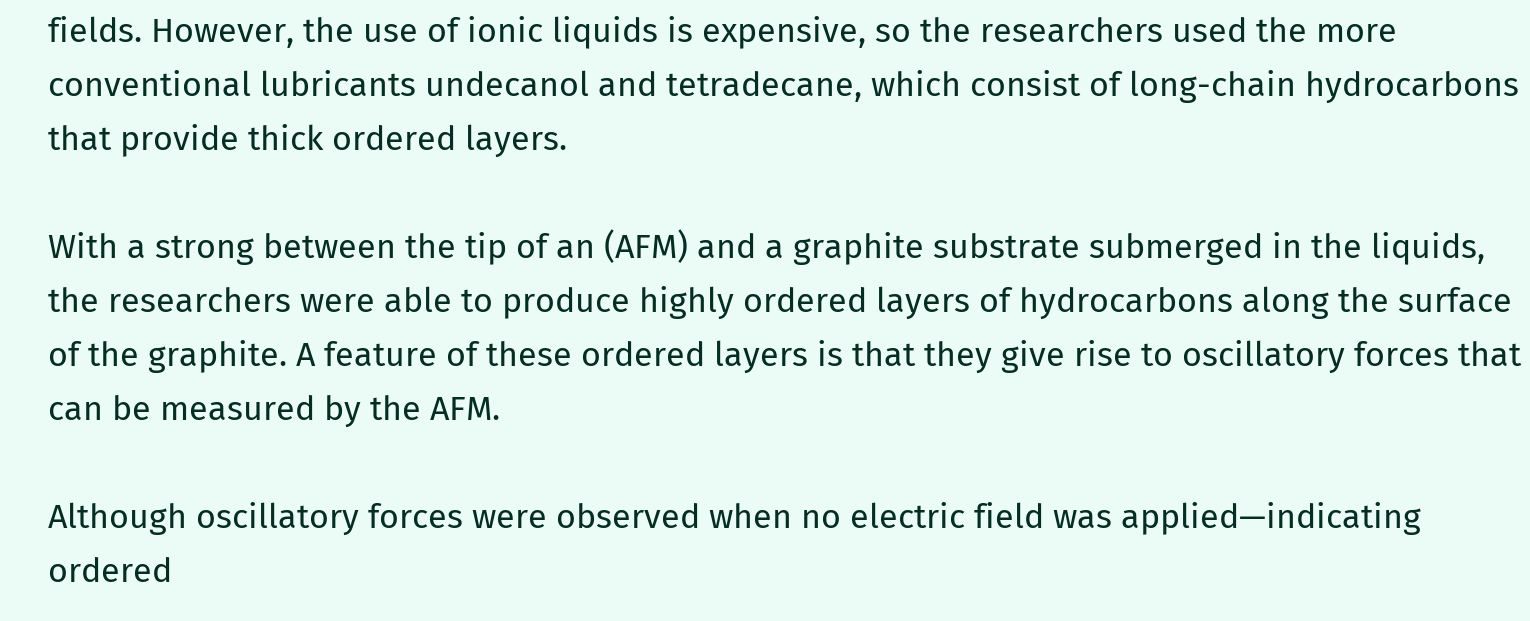fields. However, the use of ionic liquids is expensive, so the researchers used the more conventional lubricants undecanol and tetradecane, which consist of long-chain hydrocarbons that provide thick ordered layers.

With a strong between the tip of an (AFM) and a graphite substrate submerged in the liquids, the researchers were able to produce highly ordered layers of hydrocarbons along the surface of the graphite. A feature of these ordered layers is that they give rise to oscillatory forces that can be measured by the AFM.

Although oscillatory forces were observed when no electric field was applied—indicating ordered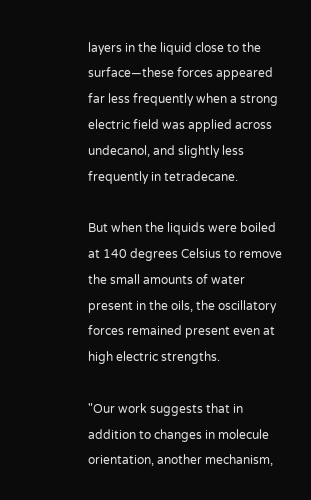layers in the liquid close to the surface—these forces appeared far less frequently when a strong electric field was applied across undecanol, and slightly less frequently in tetradecane.

But when the liquids were boiled at 140 degrees Celsius to remove the small amounts of water present in the oils, the oscillatory forces remained present even at high electric strengths.

"Our work suggests that in addition to changes in molecule orientation, another mechanism,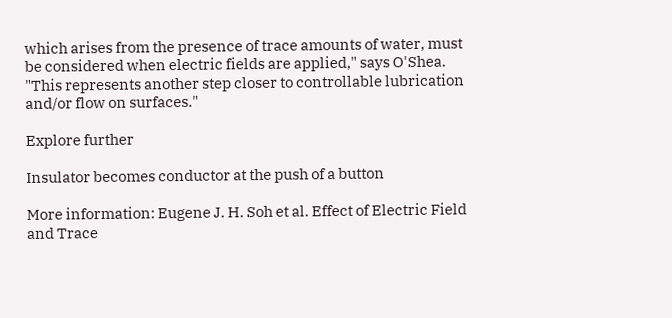which arises from the presence of trace amounts of water, must be considered when electric fields are applied," says O'Shea. "This represents another step closer to controllable lubrication and/or flow on surfaces."

Explore further

Insulator becomes conductor at the push of a button

More information: Eugene J. H. Soh et al. Effect of Electric Field and Trace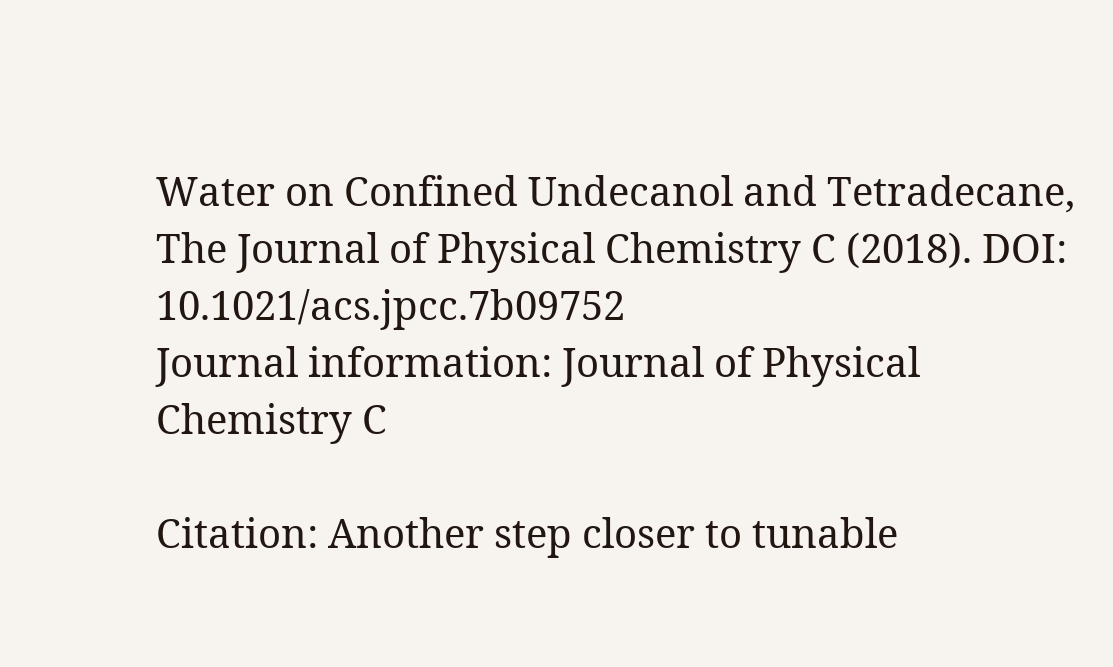Water on Confined Undecanol and Tetradecane, The Journal of Physical Chemistry C (2018). DOI: 10.1021/acs.jpcc.7b09752
Journal information: Journal of Physical Chemistry C

Citation: Another step closer to tunable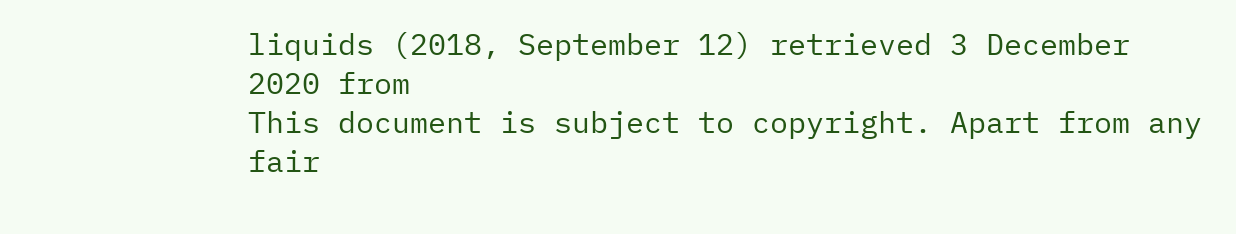liquids (2018, September 12) retrieved 3 December 2020 from
This document is subject to copyright. Apart from any fair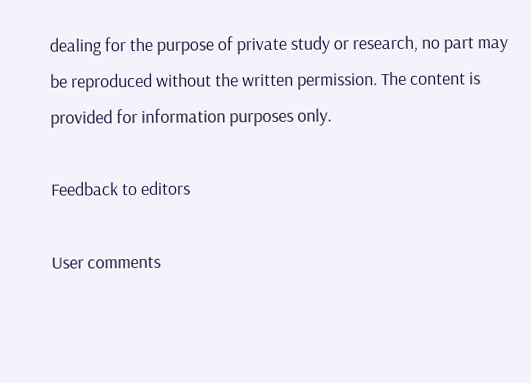dealing for the purpose of private study or research, no part may be reproduced without the written permission. The content is provided for information purposes only.

Feedback to editors

User comments